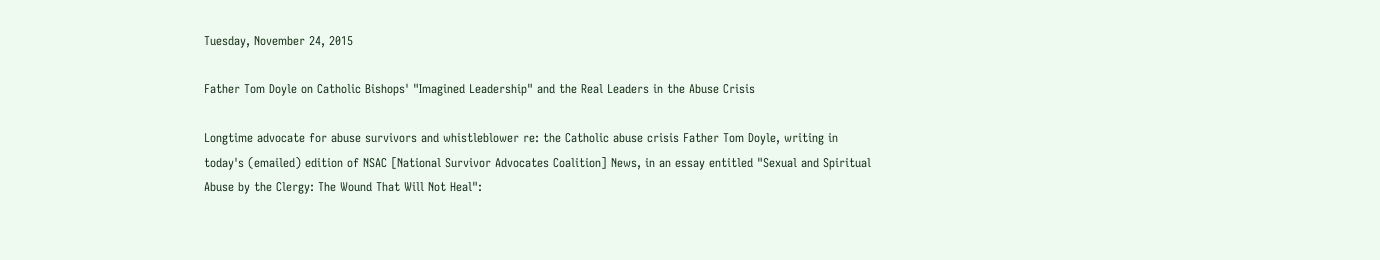Tuesday, November 24, 2015

Father Tom Doyle on Catholic Bishops' "Imagined Leadership" and the Real Leaders in the Abuse Crisis

Longtime advocate for abuse survivors and whistleblower re: the Catholic abuse crisis Father Tom Doyle, writing in today's (emailed) edition of NSAC [National Survivor Advocates Coalition] News, in an essay entitled "Sexual and Spiritual Abuse by the Clergy: The Wound That Will Not Heal":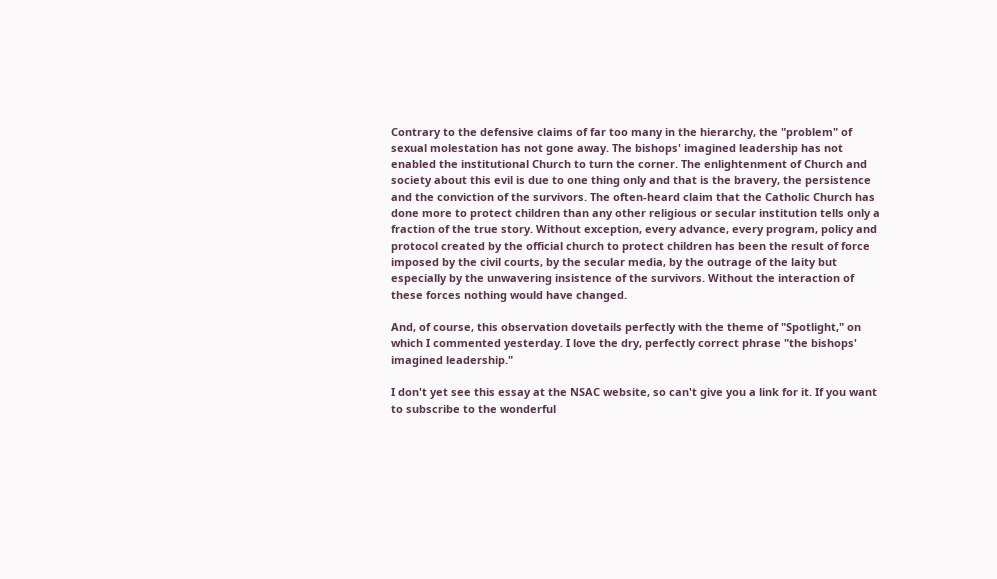Contrary to the defensive claims of far too many in the hierarchy, the "problem" of sexual molestation has not gone away. The bishops' imagined leadership has not enabled the institutional Church to turn the corner. The enlightenment of Church and society about this evil is due to one thing only and that is the bravery, the persistence and the conviction of the survivors. The often-heard claim that the Catholic Church has done more to protect children than any other religious or secular institution tells only a fraction of the true story. Without exception, every advance, every program, policy and protocol created by the official church to protect children has been the result of force imposed by the civil courts, by the secular media, by the outrage of the laity but especially by the unwavering insistence of the survivors. Without the interaction of these forces nothing would have changed.

And, of course, this observation dovetails perfectly with the theme of "Spotlight," on which I commented yesterday. I love the dry, perfectly correct phrase "the bishops' imagined leadership."

I don't yet see this essay at the NSAC website, so can't give you a link for it. If you want to subscribe to the wonderful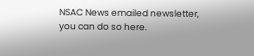NSAC News emailed newsletter, you can do so here.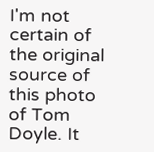I'm not certain of the original source of this photo of Tom Doyle. It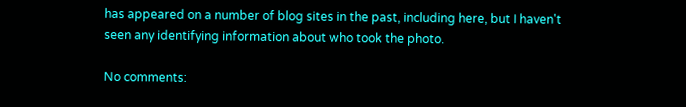has appeared on a number of blog sites in the past, including here, but I haven't seen any identifying information about who took the photo.

No comments: